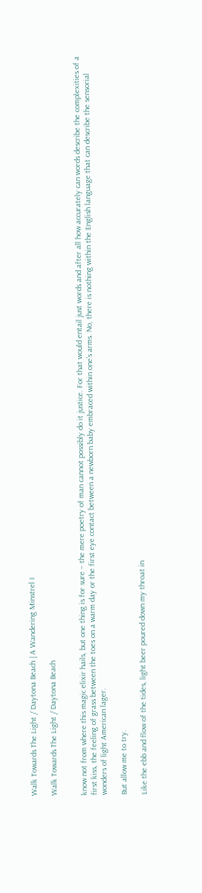Walk Towards The Light / Daytona Beach | A Wandering Minstrel I

Walk Towards The Light / Daytona Beach


know not from where this magic elixir hails, but one thing is for sure – the mere poetry of man cannot possibly do it justice. For that would entail just words and after all how accurately can words describe the complexities of a first kiss, the feeling of grass between the toes on a warm day or the first eye contact between a newborn baby embraced within one’s arms. No, there is nothing within the English language that can describe the sensorial wonders of light American lager.

But allow me to try.

Like the ebb and flow of the tides, light beer poured down my throat in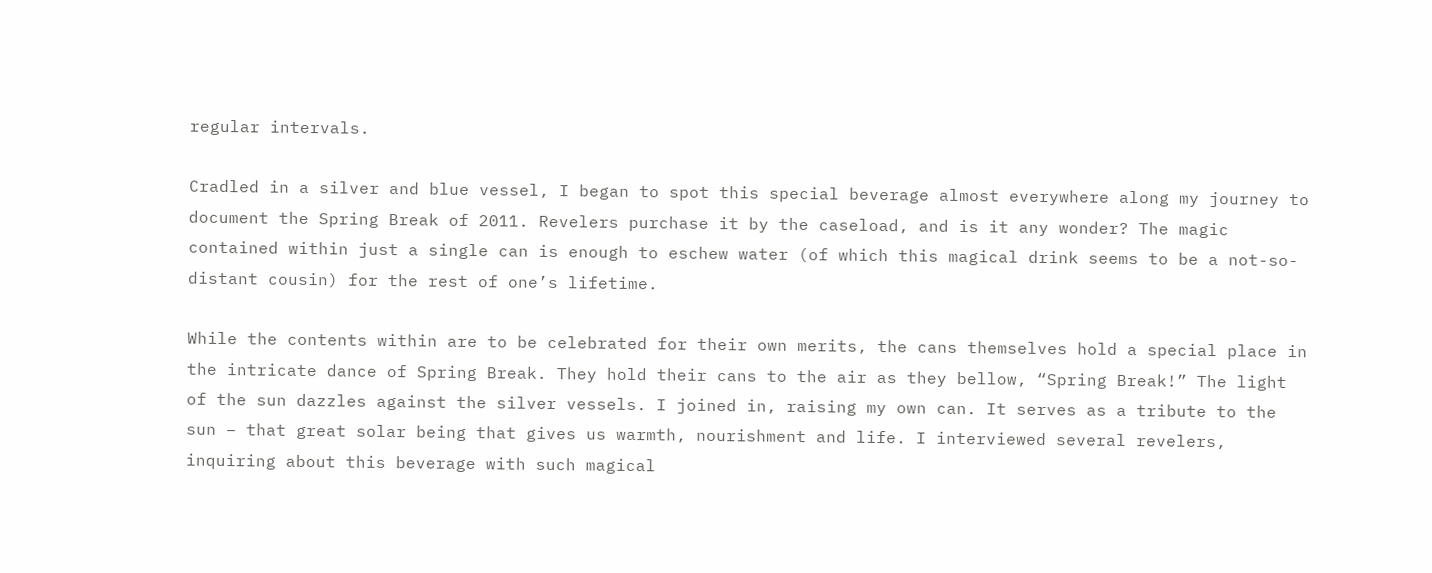regular intervals.

Cradled in a silver and blue vessel, I began to spot this special beverage almost everywhere along my journey to document the Spring Break of 2011. Revelers purchase it by the caseload, and is it any wonder? The magic contained within just a single can is enough to eschew water (of which this magical drink seems to be a not-so-distant cousin) for the rest of one’s lifetime.

While the contents within are to be celebrated for their own merits, the cans themselves hold a special place in the intricate dance of Spring Break. They hold their cans to the air as they bellow, “Spring Break!” The light of the sun dazzles against the silver vessels. I joined in, raising my own can. It serves as a tribute to the sun – that great solar being that gives us warmth, nourishment and life. I interviewed several revelers, inquiring about this beverage with such magical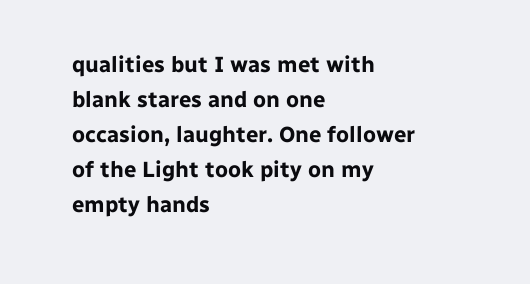qualities but I was met with blank stares and on one occasion, laughter. One follower of the Light took pity on my empty hands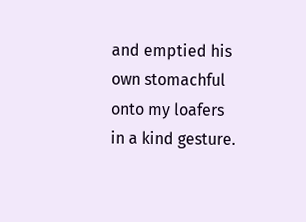and emptied his own stomachful onto my loafers in a kind gesture.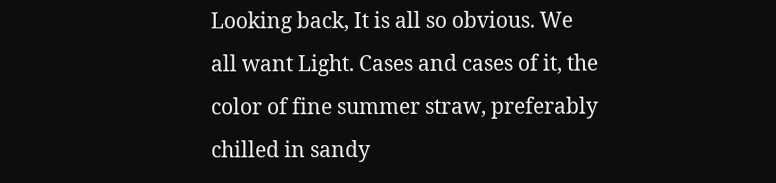Looking back, It is all so obvious. We all want Light. Cases and cases of it, the color of fine summer straw, preferably chilled in sandy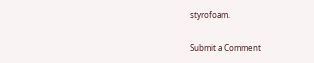styrofoam.

Submit a Comment